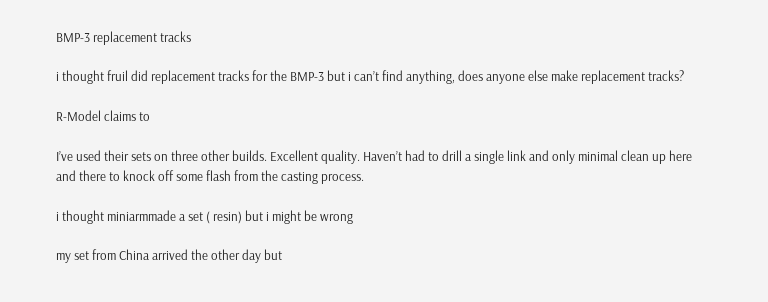BMP-3 replacement tracks

i thought fruil did replacement tracks for the BMP-3 but i can’t find anything, does anyone else make replacement tracks?

R-Model claims to

I’ve used their sets on three other builds. Excellent quality. Haven’t had to drill a single link and only minimal clean up here and there to knock off some flash from the casting process.

i thought miniarmmade a set ( resin) but i might be wrong

my set from China arrived the other day but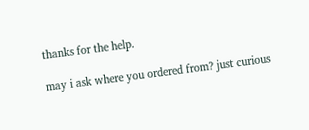thanks for the help.

may i ask where you ordered from? just curious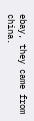ebay, they came from china.